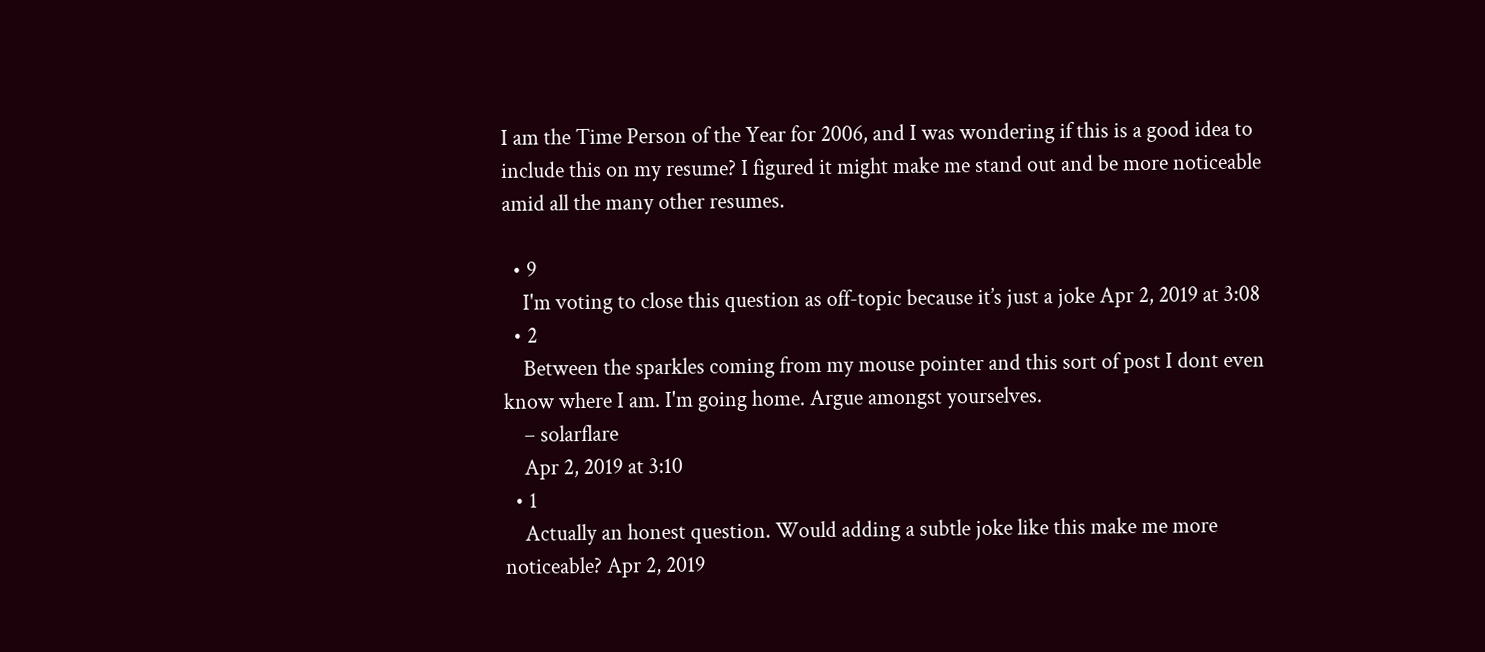I am the Time Person of the Year for 2006, and I was wondering if this is a good idea to include this on my resume? I figured it might make me stand out and be more noticeable amid all the many other resumes.

  • 9
    I'm voting to close this question as off-topic because it’s just a joke Apr 2, 2019 at 3:08
  • 2
    Between the sparkles coming from my mouse pointer and this sort of post I dont even know where I am. I'm going home. Argue amongst yourselves.
    – solarflare
    Apr 2, 2019 at 3:10
  • 1
    Actually an honest question. Would adding a subtle joke like this make me more noticeable? Apr 2, 2019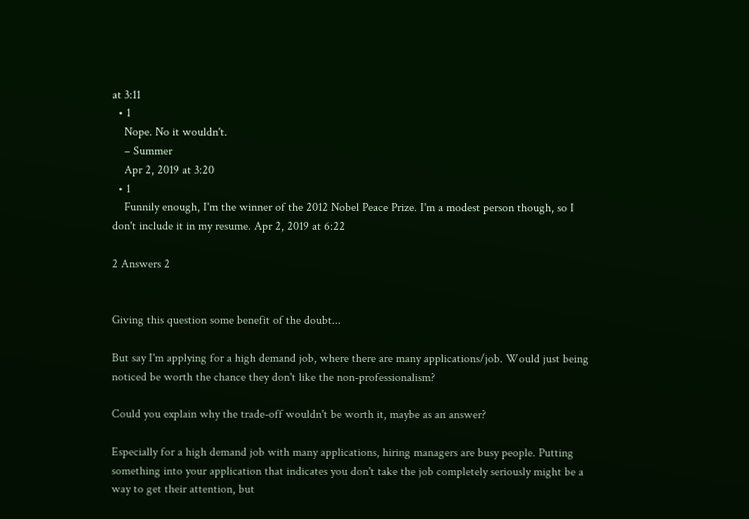at 3:11
  • 1
    Nope. No it wouldn't.
    – Summer
    Apr 2, 2019 at 3:20
  • 1
    Funnily enough, I'm the winner of the 2012 Nobel Peace Prize. I'm a modest person though, so I don't include it in my resume. Apr 2, 2019 at 6:22

2 Answers 2


Giving this question some benefit of the doubt...

But say I'm applying for a high demand job, where there are many applications/job. Would just being noticed be worth the chance they don't like the non-professionalism?

Could you explain why the trade-off wouldn't be worth it, maybe as an answer?

Especially for a high demand job with many applications, hiring managers are busy people. Putting something into your application that indicates you don't take the job completely seriously might be a way to get their attention, but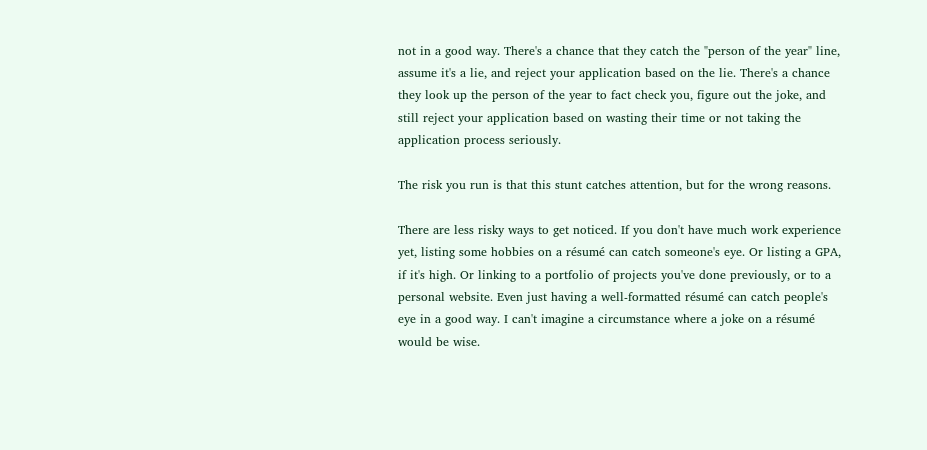not in a good way. There's a chance that they catch the "person of the year" line, assume it's a lie, and reject your application based on the lie. There's a chance they look up the person of the year to fact check you, figure out the joke, and still reject your application based on wasting their time or not taking the application process seriously.

The risk you run is that this stunt catches attention, but for the wrong reasons.

There are less risky ways to get noticed. If you don't have much work experience yet, listing some hobbies on a résumé can catch someone's eye. Or listing a GPA, if it's high. Or linking to a portfolio of projects you've done previously, or to a personal website. Even just having a well-formatted résumé can catch people's eye in a good way. I can't imagine a circumstance where a joke on a résumé would be wise.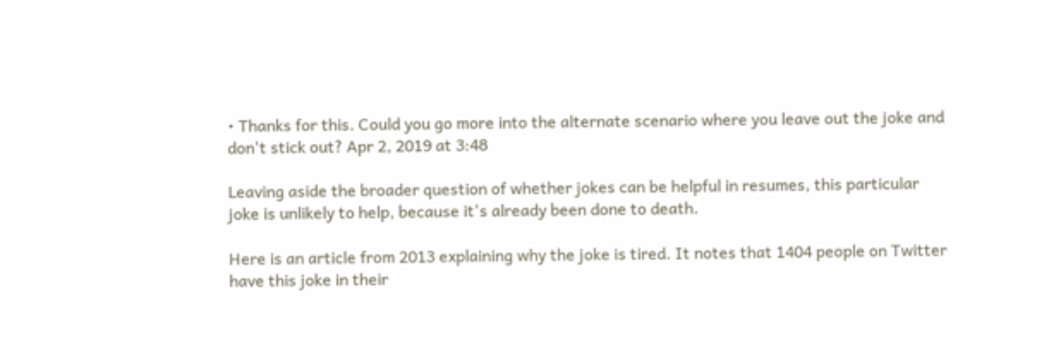• Thanks for this. Could you go more into the alternate scenario where you leave out the joke and don't stick out? Apr 2, 2019 at 3:48

Leaving aside the broader question of whether jokes can be helpful in resumes, this particular joke is unlikely to help, because it's already been done to death.

Here is an article from 2013 explaining why the joke is tired. It notes that 1404 people on Twitter have this joke in their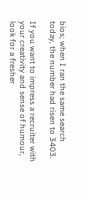bios; when I ran the same search today, the number had risen to 3403.

If you want to impress a recruiter with your creativity and sense of humour, look for a fresher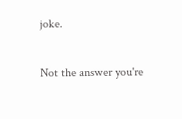joke.

Not the answer you're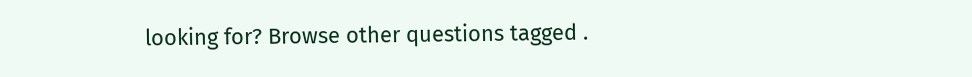looking for? Browse other questions tagged .